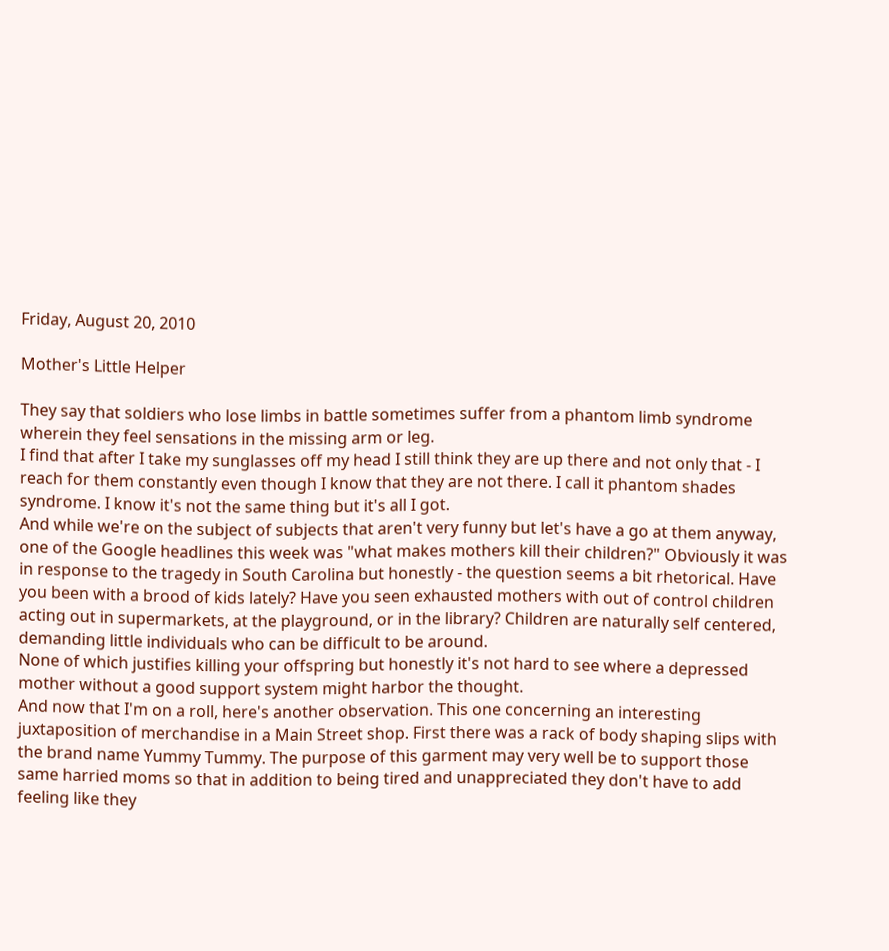Friday, August 20, 2010

Mother's Little Helper

They say that soldiers who lose limbs in battle sometimes suffer from a phantom limb syndrome wherein they feel sensations in the missing arm or leg.
I find that after I take my sunglasses off my head I still think they are up there and not only that - I reach for them constantly even though I know that they are not there. I call it phantom shades syndrome. I know it's not the same thing but it's all I got.
And while we're on the subject of subjects that aren't very funny but let's have a go at them anyway, one of the Google headlines this week was "what makes mothers kill their children?" Obviously it was in response to the tragedy in South Carolina but honestly - the question seems a bit rhetorical. Have you been with a brood of kids lately? Have you seen exhausted mothers with out of control children acting out in supermarkets, at the playground, or in the library? Children are naturally self centered, demanding little individuals who can be difficult to be around.
None of which justifies killing your offspring but honestly it's not hard to see where a depressed mother without a good support system might harbor the thought.
And now that I'm on a roll, here's another observation. This one concerning an interesting juxtaposition of merchandise in a Main Street shop. First there was a rack of body shaping slips with the brand name Yummy Tummy. The purpose of this garment may very well be to support those same harried moms so that in addition to being tired and unappreciated they don't have to add feeling like they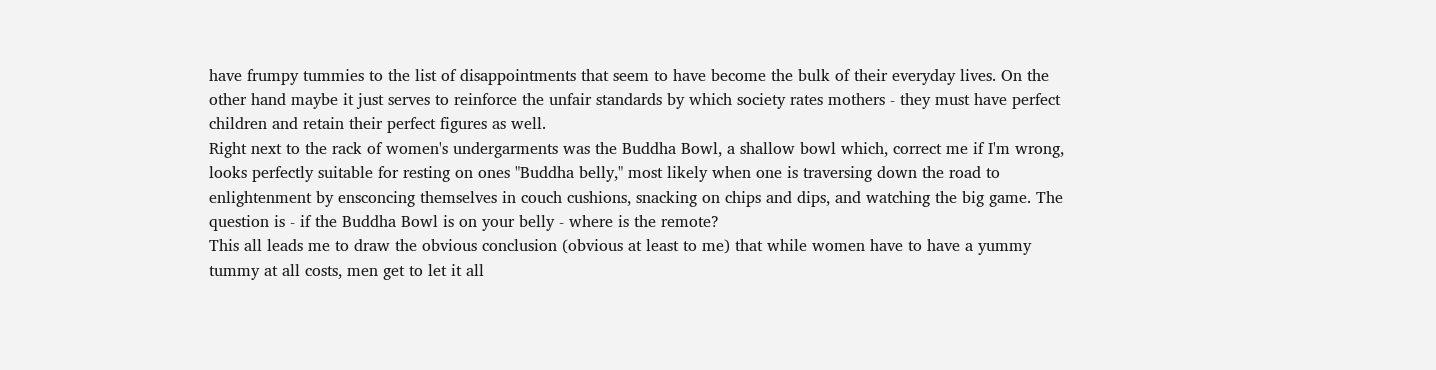have frumpy tummies to the list of disappointments that seem to have become the bulk of their everyday lives. On the other hand maybe it just serves to reinforce the unfair standards by which society rates mothers - they must have perfect children and retain their perfect figures as well.
Right next to the rack of women's undergarments was the Buddha Bowl, a shallow bowl which, correct me if I'm wrong, looks perfectly suitable for resting on ones "Buddha belly," most likely when one is traversing down the road to enlightenment by ensconcing themselves in couch cushions, snacking on chips and dips, and watching the big game. The question is - if the Buddha Bowl is on your belly - where is the remote?
This all leads me to draw the obvious conclusion (obvious at least to me) that while women have to have a yummy tummy at all costs, men get to let it all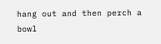hang out and then perch a bowl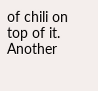of chili on top of it.
Another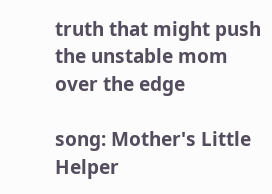truth that might push the unstable mom over the edge

song: Mother's Little Helper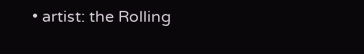• artist: the Rolling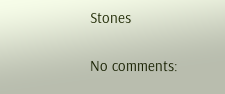Stones

No comments: